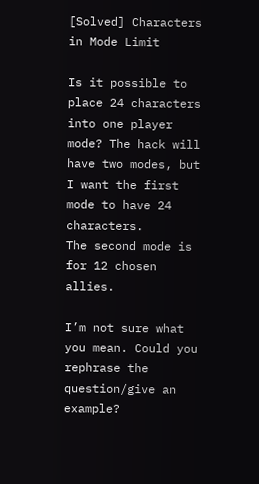[Solved] Characters in Mode Limit

Is it possible to place 24 characters into one player mode? The hack will have two modes, but I want the first mode to have 24 characters.
The second mode is for 12 chosen allies.

I’m not sure what you mean. Could you rephrase the question/give an example?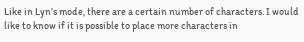Like in Lyn’s mode, there are a certain number of characters. I would like to know if it is possible to place more characters in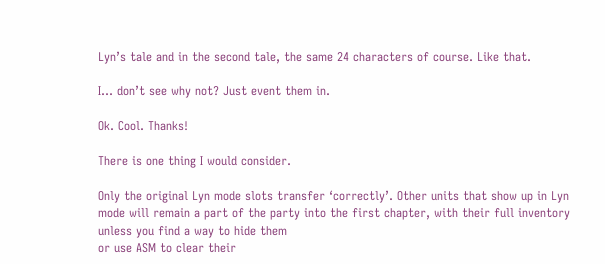Lyn’s tale and in the second tale, the same 24 characters of course. Like that.

I… don’t see why not? Just event them in.

Ok. Cool. Thanks!

There is one thing I would consider.

Only the original Lyn mode slots transfer ‘correctly’. Other units that show up in Lyn mode will remain a part of the party into the first chapter, with their full inventory unless you find a way to hide them
or use ASM to clear their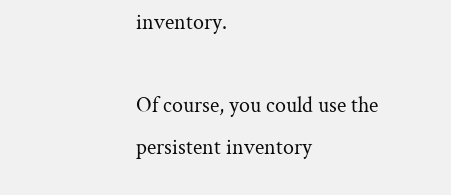inventory.

Of course, you could use the persistent inventory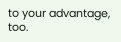to your advantage, too.